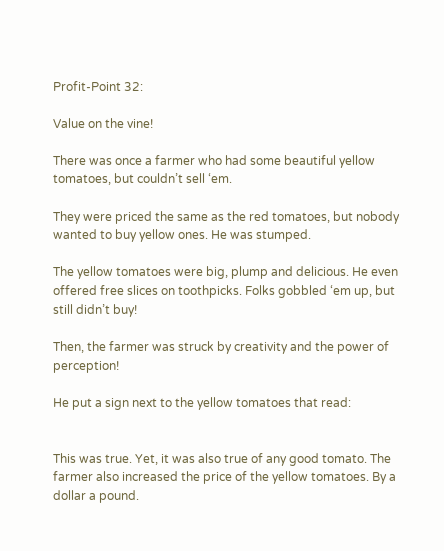Profit-Point 32:

Value on the vine!

There was once a farmer who had some beautiful yellow tomatoes, but couldn’t sell ‘em.

They were priced the same as the red tomatoes, but nobody wanted to buy yellow ones. He was stumped.

The yellow tomatoes were big, plump and delicious. He even offered free slices on toothpicks. Folks gobbled ‘em up, but still didn’t buy!

Then, the farmer was struck by creativity and the power of perception!

He put a sign next to the yellow tomatoes that read:


This was true. Yet, it was also true of any good tomato. The farmer also increased the price of the yellow tomatoes. By a dollar a pound.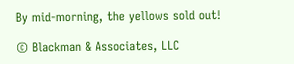By mid-morning, the yellows sold out!

© Blackman & Associates, LLC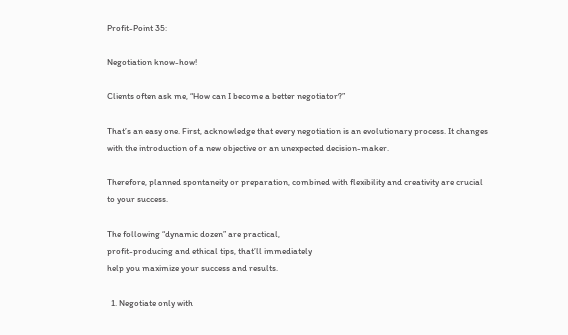Profit-Point 35:

Negotiation know-how!

Clients often ask me, “How can I become a better negotiator?”

That’s an easy one. First, acknowledge that every negotiation is an evolutionary process. It changes with the introduction of a new objective or an unexpected decision-maker.

Therefore, planned spontaneity or preparation, combined with flexibility and creativity are crucial to your success.

The following “dynamic dozen” are practical,
profit-producing and ethical tips, that’ll immediately
help you maximize your success and results.

  1. Negotiate only with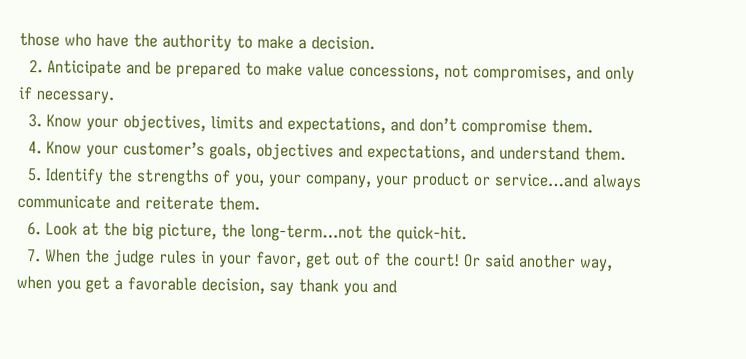those who have the authority to make a decision.
  2. Anticipate and be prepared to make value concessions, not compromises, and only if necessary.
  3. Know your objectives, limits and expectations, and don’t compromise them.
  4. Know your customer’s goals, objectives and expectations, and understand them.
  5. Identify the strengths of you, your company, your product or service…and always communicate and reiterate them.
  6. Look at the big picture, the long-term…not the quick-hit.
  7. When the judge rules in your favor, get out of the court! Or said another way, when you get a favorable decision, say thank you and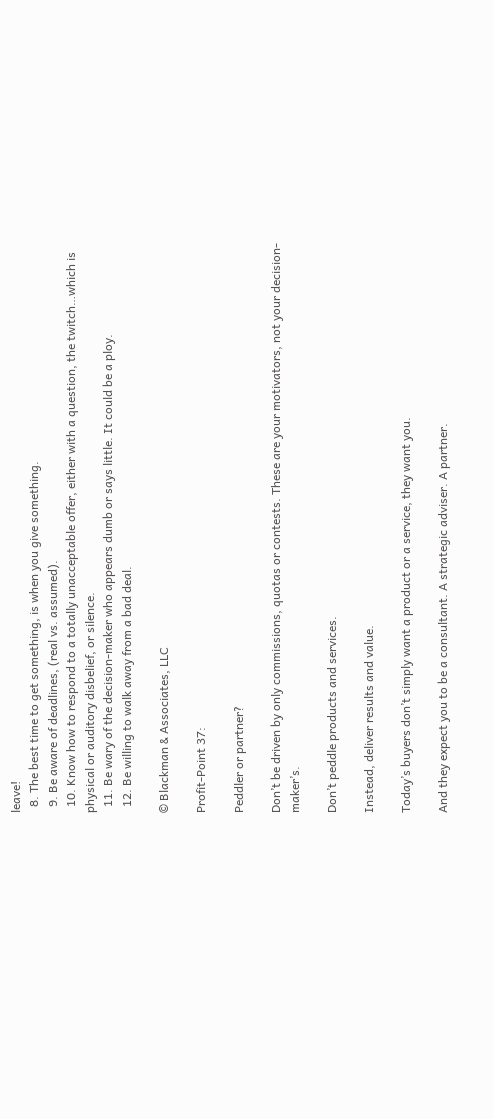leave!
  8. The best time to get something, is when you give something.
  9. Be aware of deadlines, (real vs. assumed).
  10. Know how to respond to a totally unacceptable offer, either with a question, the twitch…which is physical or auditory disbelief, or silence.
  11. Be wary of the decision-maker who appears dumb or says little. It could be a ploy.
  12. Be willing to walk away from a bad deal.

© Blackman & Associates, LLC

Profit-Point 37:

Peddler or partner?

Don’t be driven by only commissions, quotas or contests. These are your motivators, not your decision-maker’s.

Don’t peddle products and services.

Instead, deliver results and value.

Today’s buyers don’t simply want a product or a service, they want you.

And they expect you to be a consultant. A strategic adviser. A partner.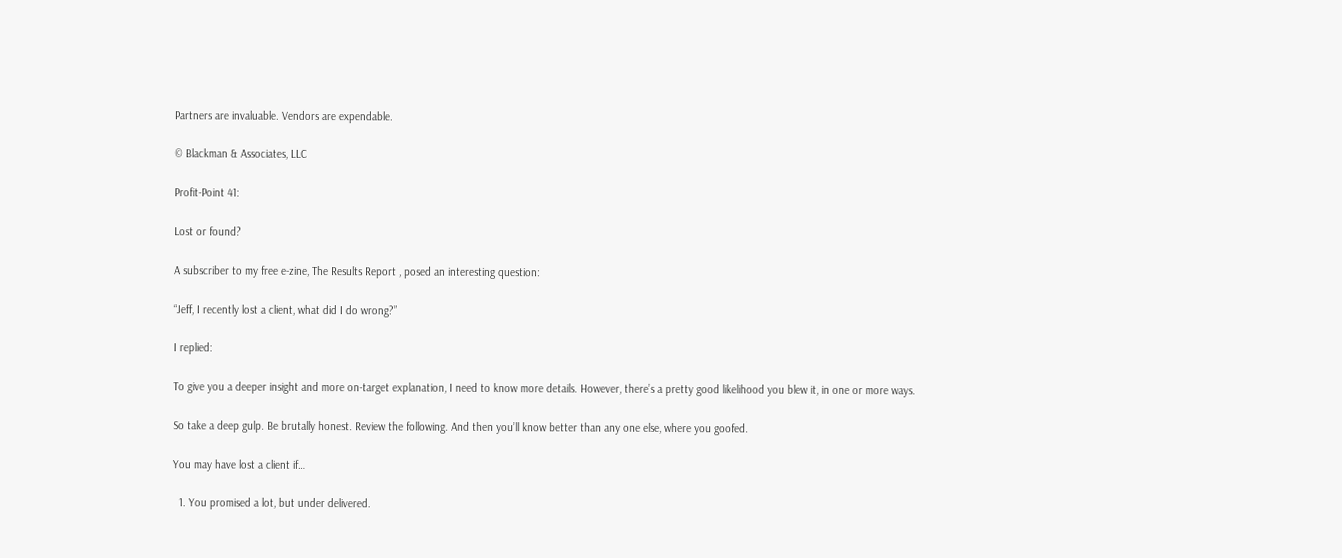Partners are invaluable. Vendors are expendable.

© Blackman & Associates, LLC

Profit-Point 41:

Lost or found?

A subscriber to my free e-zine, The Results Report , posed an interesting question:

“Jeff, I recently lost a client, what did I do wrong?”

I replied:

To give you a deeper insight and more on-target explanation, I need to know more details. However, there’s a pretty good likelihood you blew it, in one or more ways.

So take a deep gulp. Be brutally honest. Review the following. And then you’ll know better than any one else, where you goofed.

You may have lost a client if…

  1. You promised a lot, but under delivered.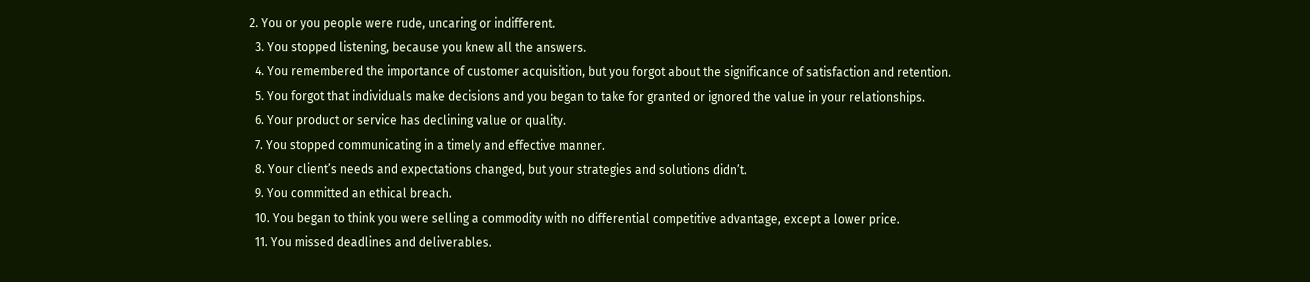2. You or you people were rude, uncaring or indifferent.
  3. You stopped listening, because you knew all the answers.
  4. You remembered the importance of customer acquisition, but you forgot about the significance of satisfaction and retention.
  5. You forgot that individuals make decisions and you began to take for granted or ignored the value in your relationships.
  6. Your product or service has declining value or quality.
  7. You stopped communicating in a timely and effective manner.
  8. Your client’s needs and expectations changed, but your strategies and solutions didn’t.
  9. You committed an ethical breach.
  10. You began to think you were selling a commodity with no differential competitive advantage, except a lower price.
  11. You missed deadlines and deliverables.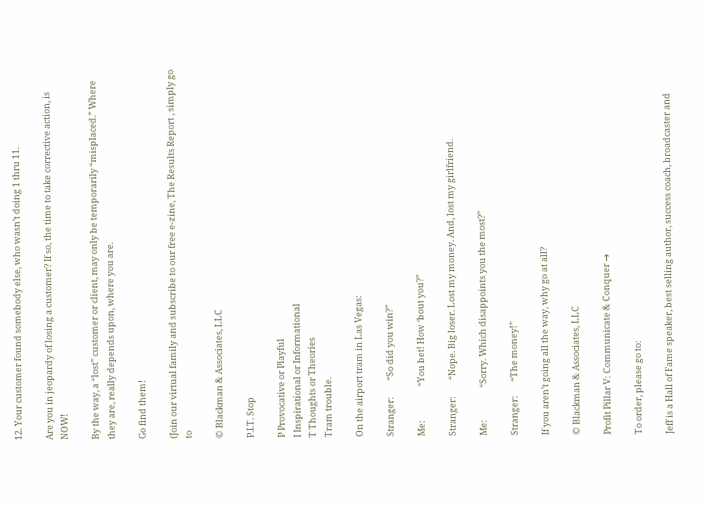12. Your customer found somebody else, who wasn’t doing 1 thru 11.

Are you in jeopardy of losing a customer? If so, the time to take corrective action, is NOW!

By the way, a “lost” customer or client, may only be temporarily “misplaced.” Where they are, really depends upon, where you are.

Go find them!

(Join our virtual family and subscribe to our free e-zine, The Results Report , simply go to

© Blackman & Associates, LLC

P.I.T. Stop

P Provocative or Playful
I Inspirational or Informational
T Thoughts or Theories
Tram trouble.

On the airport tram in Las Vegas:

Stranger:        “So did you win?”

Me:                 “You bet! How ‘bout you?”

Stranger:        “Nope. Big loser. Lost my money. And, lost my girlfriend.

Me:                “Sorry. Which disappoints you the most?”

Stranger:       “The money!”

If you aren’t going all the way, why go at all?

© Blackman & Associates, LLC

Profit Pillar V: Communicate & Conquer →

To order, please go to:

Jeff is a Hall of Fame speaker, best selling author, success coach, broadcaster and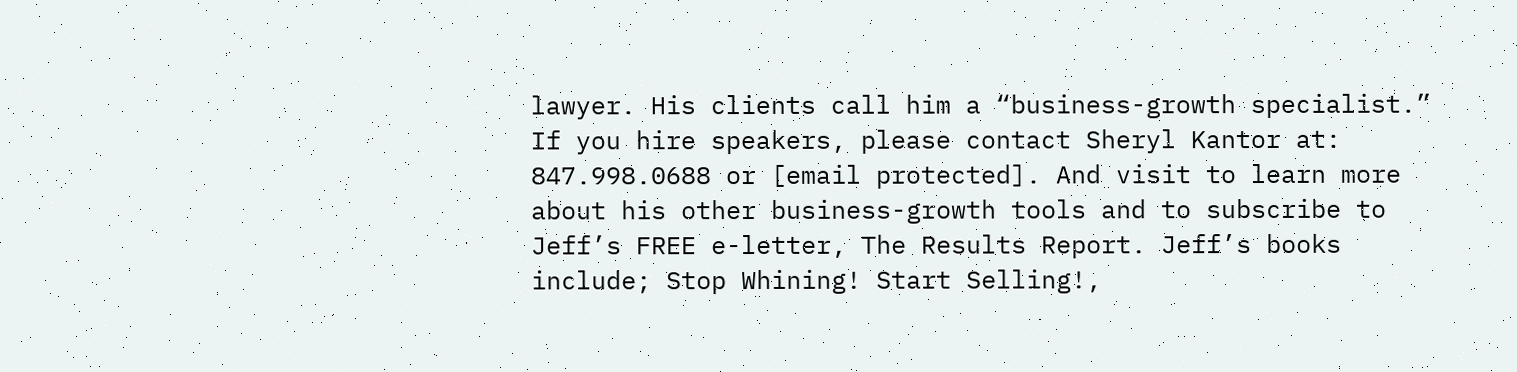lawyer. His clients call him a “business-growth specialist.” If you hire speakers, please contact Sheryl Kantor at: 847.998.0688 or [email protected]. And visit to learn more about his other business-growth tools and to subscribe to Jeff’s FREE e-letter, The Results Report. Jeff’s books include; Stop Whining! Start Selling!,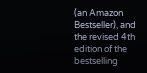(an Amazon Bestseller), and the revised 4th edition of the bestselling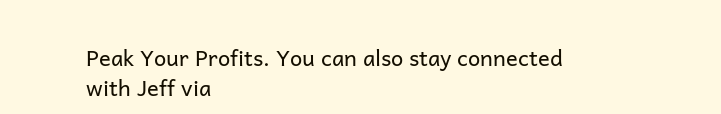Peak Your Profits. You can also stay connected with Jeff via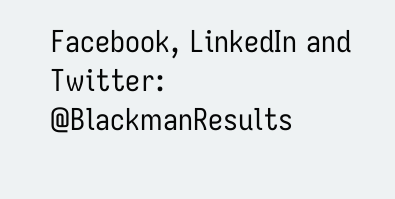Facebook, LinkedIn and Twitter: @BlackmanResults